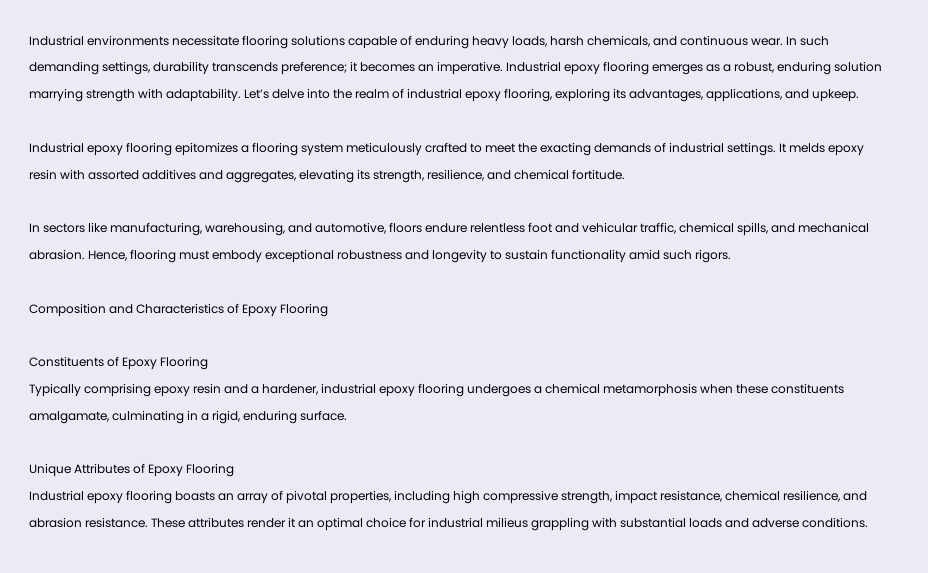Industrial environments necessitate flooring solutions capable of enduring heavy loads, harsh chemicals, and continuous wear. In such demanding settings, durability transcends preference; it becomes an imperative. Industrial epoxy flooring emerges as a robust, enduring solution marrying strength with adaptability. Let’s delve into the realm of industrial epoxy flooring, exploring its advantages, applications, and upkeep.

Industrial epoxy flooring epitomizes a flooring system meticulously crafted to meet the exacting demands of industrial settings. It melds epoxy resin with assorted additives and aggregates, elevating its strength, resilience, and chemical fortitude.

In sectors like manufacturing, warehousing, and automotive, floors endure relentless foot and vehicular traffic, chemical spills, and mechanical abrasion. Hence, flooring must embody exceptional robustness and longevity to sustain functionality amid such rigors.

Composition and Characteristics of Epoxy Flooring

Constituents of Epoxy Flooring
Typically comprising epoxy resin and a hardener, industrial epoxy flooring undergoes a chemical metamorphosis when these constituents amalgamate, culminating in a rigid, enduring surface.

Unique Attributes of Epoxy Flooring
Industrial epoxy flooring boasts an array of pivotal properties, including high compressive strength, impact resistance, chemical resilience, and abrasion resistance. These attributes render it an optimal choice for industrial milieus grappling with substantial loads and adverse conditions.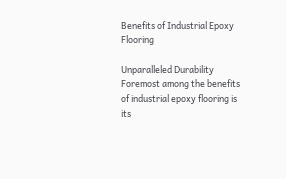Benefits of Industrial Epoxy Flooring

Unparalleled Durability
Foremost among the benefits of industrial epoxy flooring is its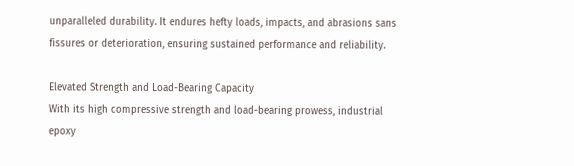unparalleled durability. It endures hefty loads, impacts, and abrasions sans fissures or deterioration, ensuring sustained performance and reliability.

Elevated Strength and Load-Bearing Capacity
With its high compressive strength and load-bearing prowess, industrial epoxy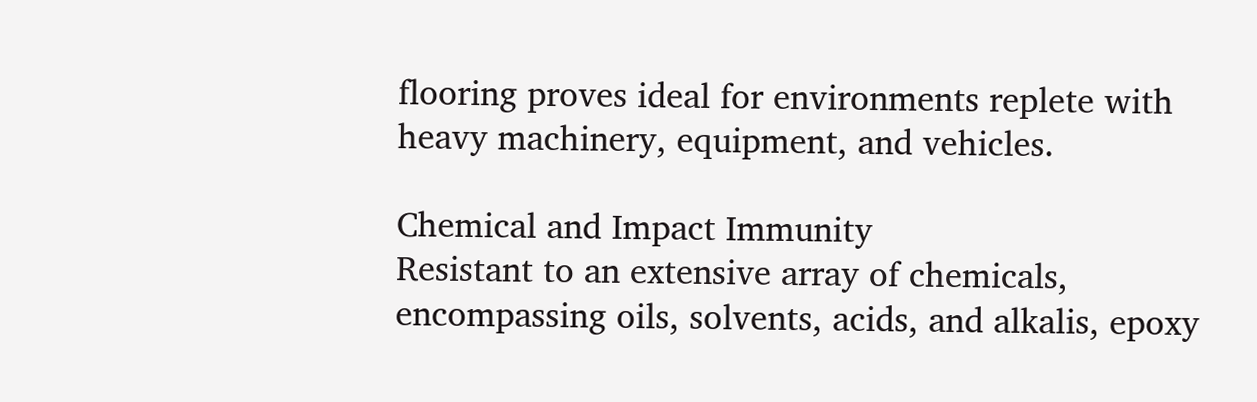flooring proves ideal for environments replete with heavy machinery, equipment, and vehicles.

Chemical and Impact Immunity
Resistant to an extensive array of chemicals, encompassing oils, solvents, acids, and alkalis, epoxy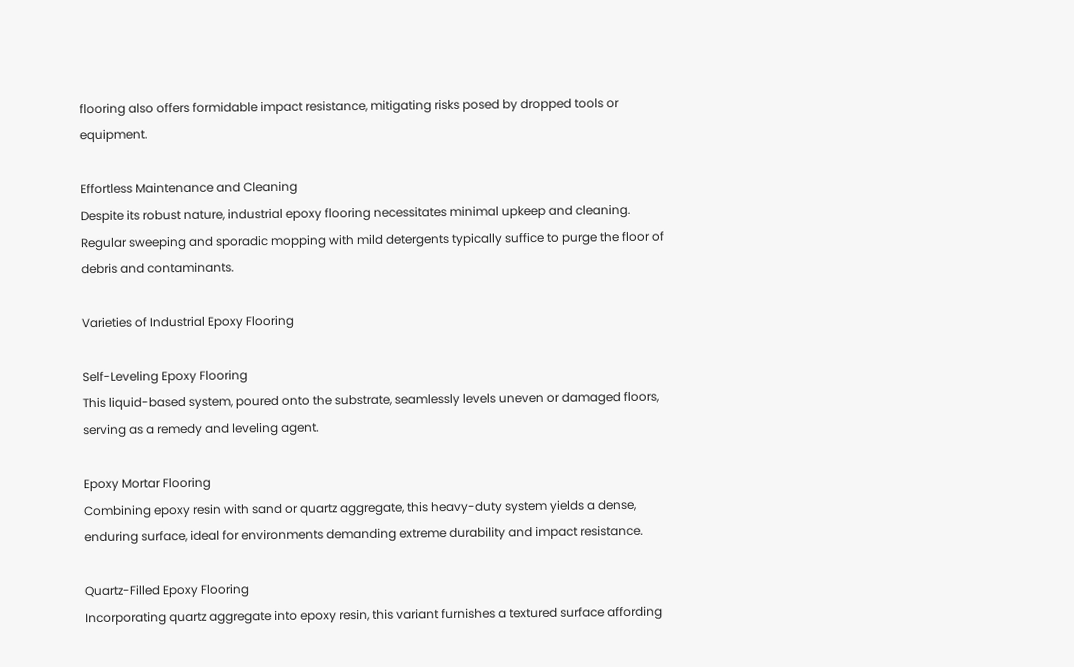flooring also offers formidable impact resistance, mitigating risks posed by dropped tools or equipment.

Effortless Maintenance and Cleaning
Despite its robust nature, industrial epoxy flooring necessitates minimal upkeep and cleaning. Regular sweeping and sporadic mopping with mild detergents typically suffice to purge the floor of debris and contaminants.

Varieties of Industrial Epoxy Flooring

Self-Leveling Epoxy Flooring
This liquid-based system, poured onto the substrate, seamlessly levels uneven or damaged floors, serving as a remedy and leveling agent.

Epoxy Mortar Flooring
Combining epoxy resin with sand or quartz aggregate, this heavy-duty system yields a dense, enduring surface, ideal for environments demanding extreme durability and impact resistance.

Quartz-Filled Epoxy Flooring
Incorporating quartz aggregate into epoxy resin, this variant furnishes a textured surface affording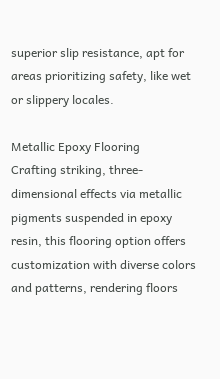superior slip resistance, apt for areas prioritizing safety, like wet or slippery locales.

Metallic Epoxy Flooring
Crafting striking, three-dimensional effects via metallic pigments suspended in epoxy resin, this flooring option offers customization with diverse colors and patterns, rendering floors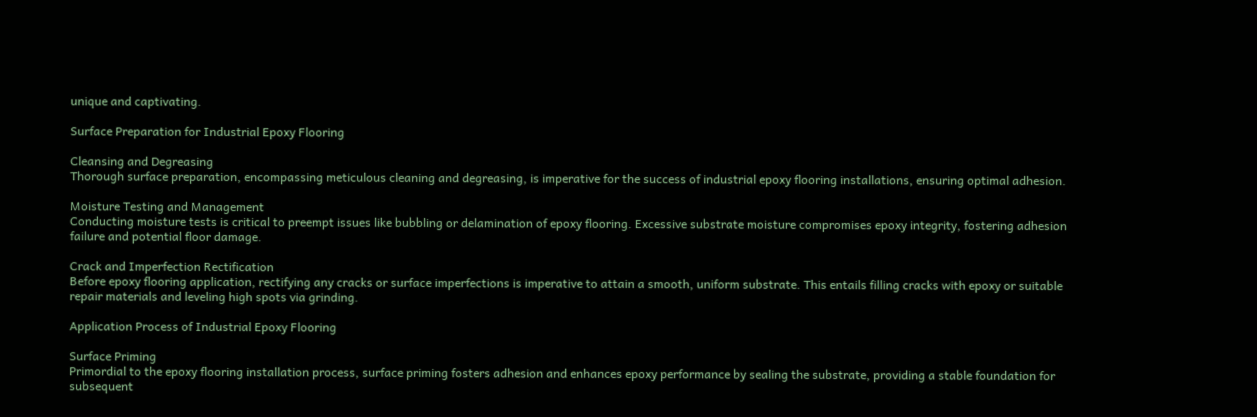unique and captivating.

Surface Preparation for Industrial Epoxy Flooring

Cleansing and Degreasing
Thorough surface preparation, encompassing meticulous cleaning and degreasing, is imperative for the success of industrial epoxy flooring installations, ensuring optimal adhesion.

Moisture Testing and Management
Conducting moisture tests is critical to preempt issues like bubbling or delamination of epoxy flooring. Excessive substrate moisture compromises epoxy integrity, fostering adhesion failure and potential floor damage.

Crack and Imperfection Rectification
Before epoxy flooring application, rectifying any cracks or surface imperfections is imperative to attain a smooth, uniform substrate. This entails filling cracks with epoxy or suitable repair materials and leveling high spots via grinding.

Application Process of Industrial Epoxy Flooring

Surface Priming
Primordial to the epoxy flooring installation process, surface priming fosters adhesion and enhances epoxy performance by sealing the substrate, providing a stable foundation for subsequent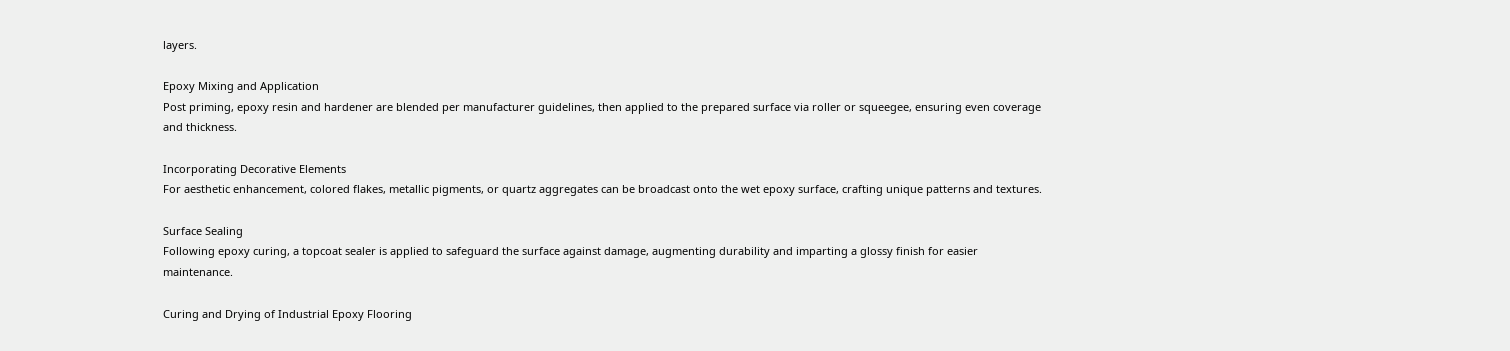layers.

Epoxy Mixing and Application
Post priming, epoxy resin and hardener are blended per manufacturer guidelines, then applied to the prepared surface via roller or squeegee, ensuring even coverage and thickness.

Incorporating Decorative Elements
For aesthetic enhancement, colored flakes, metallic pigments, or quartz aggregates can be broadcast onto the wet epoxy surface, crafting unique patterns and textures.

Surface Sealing
Following epoxy curing, a topcoat sealer is applied to safeguard the surface against damage, augmenting durability and imparting a glossy finish for easier maintenance.

Curing and Drying of Industrial Epoxy Flooring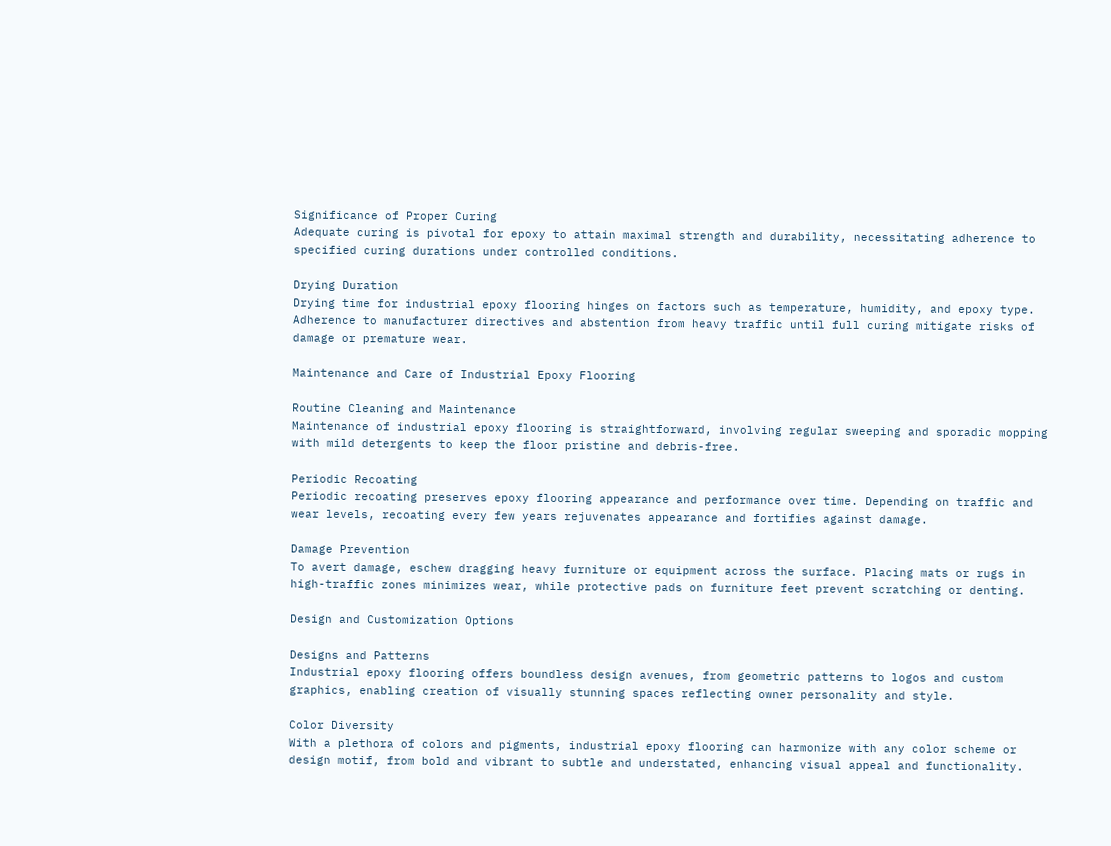Significance of Proper Curing
Adequate curing is pivotal for epoxy to attain maximal strength and durability, necessitating adherence to specified curing durations under controlled conditions.

Drying Duration
Drying time for industrial epoxy flooring hinges on factors such as temperature, humidity, and epoxy type. Adherence to manufacturer directives and abstention from heavy traffic until full curing mitigate risks of damage or premature wear.

Maintenance and Care of Industrial Epoxy Flooring

Routine Cleaning and Maintenance
Maintenance of industrial epoxy flooring is straightforward, involving regular sweeping and sporadic mopping with mild detergents to keep the floor pristine and debris-free.

Periodic Recoating
Periodic recoating preserves epoxy flooring appearance and performance over time. Depending on traffic and wear levels, recoating every few years rejuvenates appearance and fortifies against damage.

Damage Prevention
To avert damage, eschew dragging heavy furniture or equipment across the surface. Placing mats or rugs in high-traffic zones minimizes wear, while protective pads on furniture feet prevent scratching or denting.

Design and Customization Options

Designs and Patterns
Industrial epoxy flooring offers boundless design avenues, from geometric patterns to logos and custom graphics, enabling creation of visually stunning spaces reflecting owner personality and style.

Color Diversity
With a plethora of colors and pigments, industrial epoxy flooring can harmonize with any color scheme or design motif, from bold and vibrant to subtle and understated, enhancing visual appeal and functionality.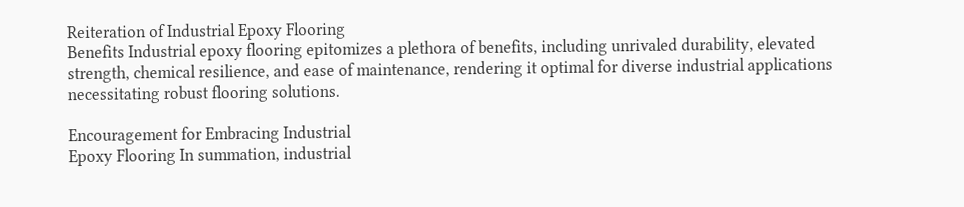Reiteration of Industrial Epoxy Flooring
Benefits Industrial epoxy flooring epitomizes a plethora of benefits, including unrivaled durability, elevated strength, chemical resilience, and ease of maintenance, rendering it optimal for diverse industrial applications necessitating robust flooring solutions.

Encouragement for Embracing Industrial
Epoxy Flooring In summation, industrial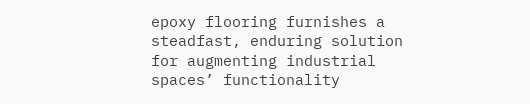epoxy flooring furnishes a steadfast, enduring solution for augmenting industrial spaces’ functionality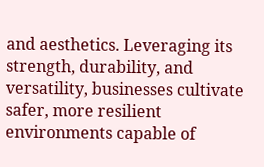and aesthetics. Leveraging its strength, durability, and versatility, businesses cultivate safer, more resilient environments capable of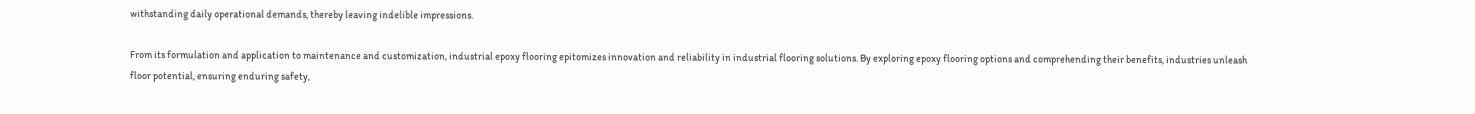withstanding daily operational demands, thereby leaving indelible impressions.

From its formulation and application to maintenance and customization, industrial epoxy flooring epitomizes innovation and reliability in industrial flooring solutions. By exploring epoxy flooring options and comprehending their benefits, industries unleash floor potential, ensuring enduring safety,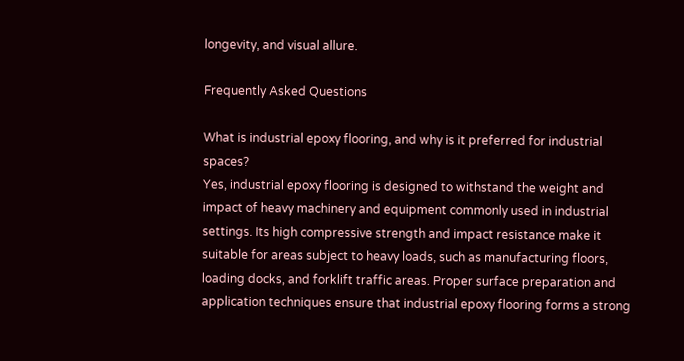longevity, and visual allure.

Frequently Asked Questions

What is industrial epoxy flooring, and why is it preferred for industrial spaces?
Yes, industrial epoxy flooring is designed to withstand the weight and impact of heavy machinery and equipment commonly used in industrial settings. Its high compressive strength and impact resistance make it suitable for areas subject to heavy loads, such as manufacturing floors, loading docks, and forklift traffic areas. Proper surface preparation and application techniques ensure that industrial epoxy flooring forms a strong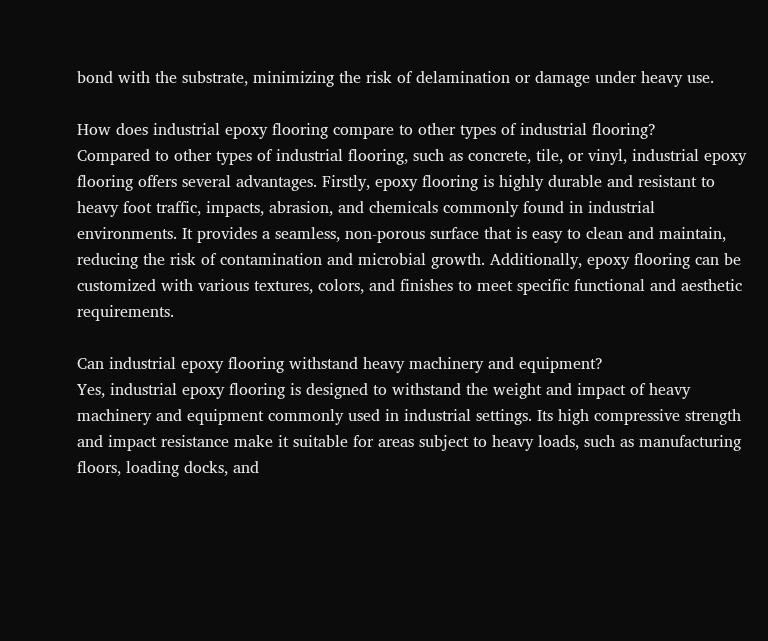bond with the substrate, minimizing the risk of delamination or damage under heavy use.

How does industrial epoxy flooring compare to other types of industrial flooring?
Compared to other types of industrial flooring, such as concrete, tile, or vinyl, industrial epoxy flooring offers several advantages. Firstly, epoxy flooring is highly durable and resistant to heavy foot traffic, impacts, abrasion, and chemicals commonly found in industrial environments. It provides a seamless, non-porous surface that is easy to clean and maintain, reducing the risk of contamination and microbial growth. Additionally, epoxy flooring can be customized with various textures, colors, and finishes to meet specific functional and aesthetic requirements.

Can industrial epoxy flooring withstand heavy machinery and equipment?
Yes, industrial epoxy flooring is designed to withstand the weight and impact of heavy machinery and equipment commonly used in industrial settings. Its high compressive strength and impact resistance make it suitable for areas subject to heavy loads, such as manufacturing floors, loading docks, and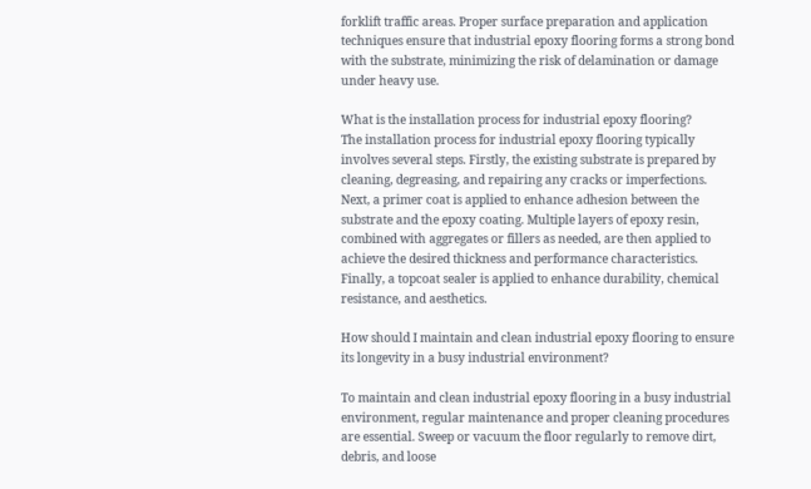forklift traffic areas. Proper surface preparation and application techniques ensure that industrial epoxy flooring forms a strong bond with the substrate, minimizing the risk of delamination or damage under heavy use.

What is the installation process for industrial epoxy flooring?
The installation process for industrial epoxy flooring typically involves several steps. Firstly, the existing substrate is prepared by cleaning, degreasing, and repairing any cracks or imperfections. Next, a primer coat is applied to enhance adhesion between the substrate and the epoxy coating. Multiple layers of epoxy resin, combined with aggregates or fillers as needed, are then applied to achieve the desired thickness and performance characteristics. Finally, a topcoat sealer is applied to enhance durability, chemical resistance, and aesthetics.

How should I maintain and clean industrial epoxy flooring to ensure its longevity in a busy industrial environment?

To maintain and clean industrial epoxy flooring in a busy industrial environment, regular maintenance and proper cleaning procedures are essential. Sweep or vacuum the floor regularly to remove dirt, debris, and loose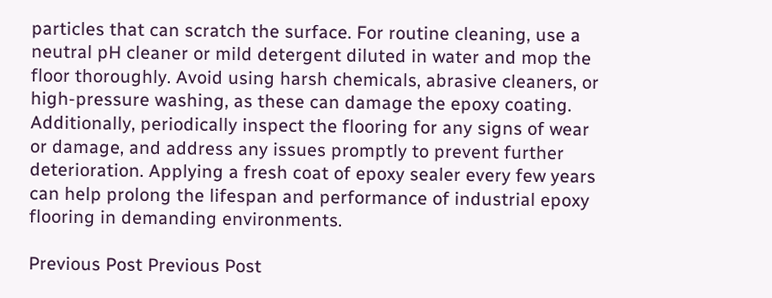particles that can scratch the surface. For routine cleaning, use a neutral pH cleaner or mild detergent diluted in water and mop the floor thoroughly. Avoid using harsh chemicals, abrasive cleaners, or high-pressure washing, as these can damage the epoxy coating. Additionally, periodically inspect the flooring for any signs of wear or damage, and address any issues promptly to prevent further deterioration. Applying a fresh coat of epoxy sealer every few years can help prolong the lifespan and performance of industrial epoxy flooring in demanding environments.

Previous Post Previous Post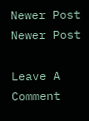Newer Post Newer Post

Leave A Comment